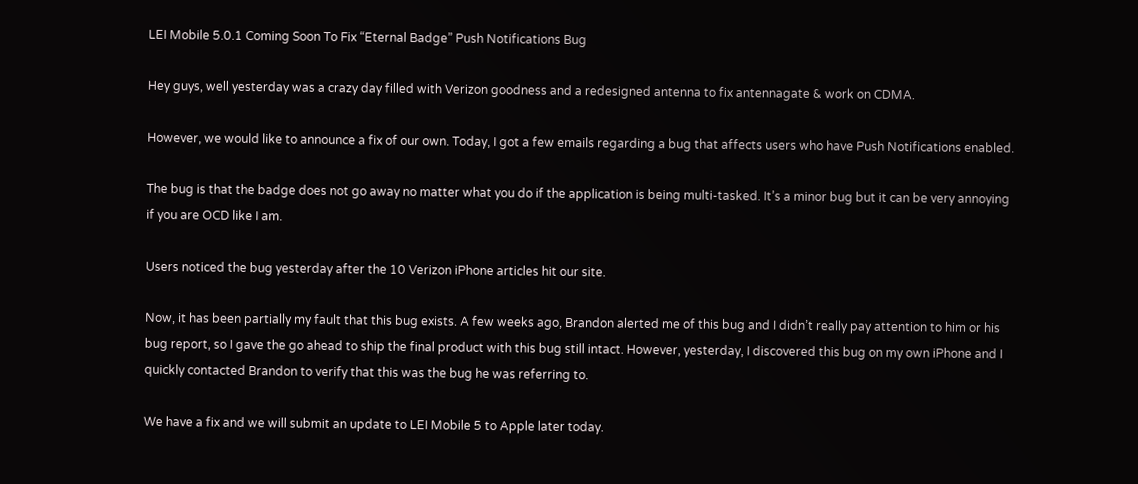LEI Mobile 5.0.1 Coming Soon To Fix “Eternal Badge” Push Notifications Bug

Hey guys, well yesterday was a crazy day filled with Verizon goodness and a redesigned antenna to fix antennagate & work on CDMA.

However, we would like to announce a fix of our own. Today, I got a few emails regarding a bug that affects users who have Push Notifications enabled.

The bug is that the badge does not go away no matter what you do if the application is being multi-tasked. It’s a minor bug but it can be very annoying if you are OCD like I am.

Users noticed the bug yesterday after the 10 Verizon iPhone articles hit our site.

Now, it has been partially my fault that this bug exists. A few weeks ago, Brandon alerted me of this bug and I didn’t really pay attention to him or his bug report, so I gave the go ahead to ship the final product with this bug still intact. However, yesterday, I discovered this bug on my own iPhone and I quickly contacted Brandon to verify that this was the bug he was referring to.

We have a fix and we will submit an update to LEI Mobile 5 to Apple later today.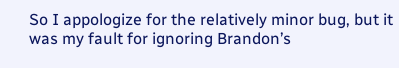So I appologize for the relatively minor bug, but it was my fault for ignoring Brandon’s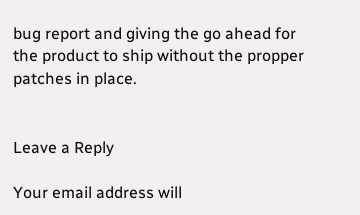bug report and giving the go ahead for the product to ship without the propper patches in place.


Leave a Reply

Your email address will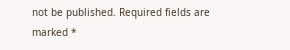not be published. Required fields are marked *